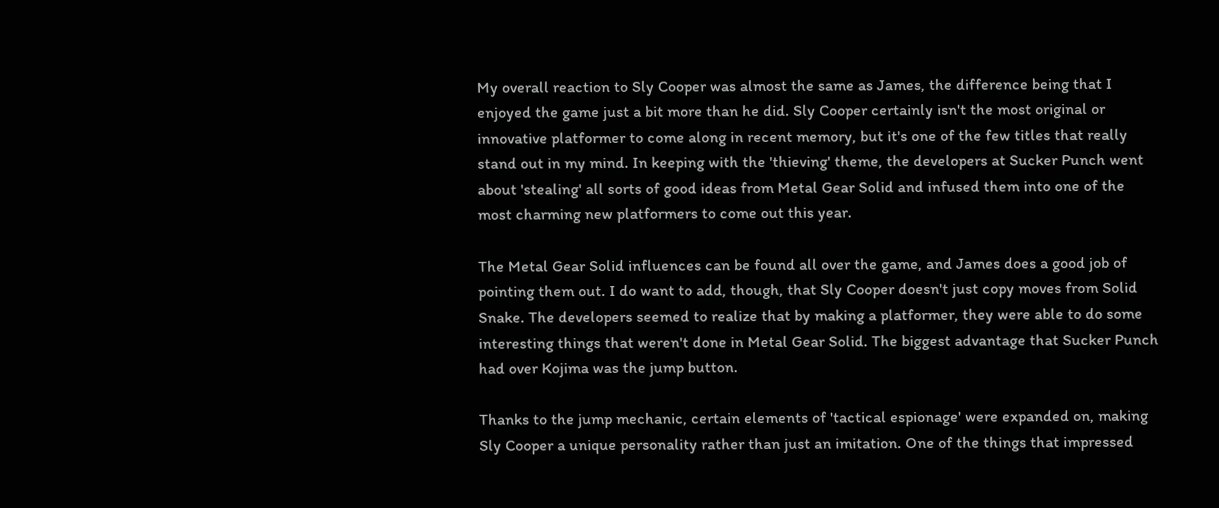My overall reaction to Sly Cooper was almost the same as James, the difference being that I enjoyed the game just a bit more than he did. Sly Cooper certainly isn't the most original or innovative platformer to come along in recent memory, but it's one of the few titles that really stand out in my mind. In keeping with the 'thieving' theme, the developers at Sucker Punch went about 'stealing' all sorts of good ideas from Metal Gear Solid and infused them into one of the most charming new platformers to come out this year.

The Metal Gear Solid influences can be found all over the game, and James does a good job of pointing them out. I do want to add, though, that Sly Cooper doesn't just copy moves from Solid Snake. The developers seemed to realize that by making a platformer, they were able to do some interesting things that weren't done in Metal Gear Solid. The biggest advantage that Sucker Punch had over Kojima was the jump button.

Thanks to the jump mechanic, certain elements of 'tactical espionage' were expanded on, making Sly Cooper a unique personality rather than just an imitation. One of the things that impressed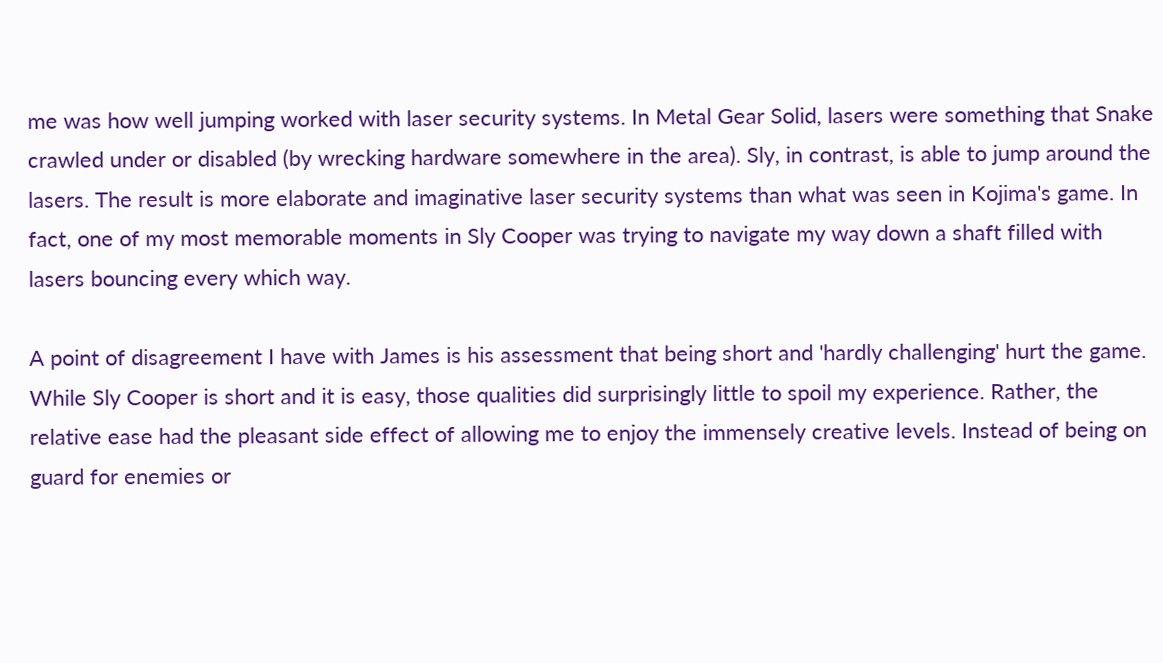me was how well jumping worked with laser security systems. In Metal Gear Solid, lasers were something that Snake crawled under or disabled (by wrecking hardware somewhere in the area). Sly, in contrast, is able to jump around the lasers. The result is more elaborate and imaginative laser security systems than what was seen in Kojima's game. In fact, one of my most memorable moments in Sly Cooper was trying to navigate my way down a shaft filled with lasers bouncing every which way.

A point of disagreement I have with James is his assessment that being short and 'hardly challenging' hurt the game. While Sly Cooper is short and it is easy, those qualities did surprisingly little to spoil my experience. Rather, the relative ease had the pleasant side effect of allowing me to enjoy the immensely creative levels. Instead of being on guard for enemies or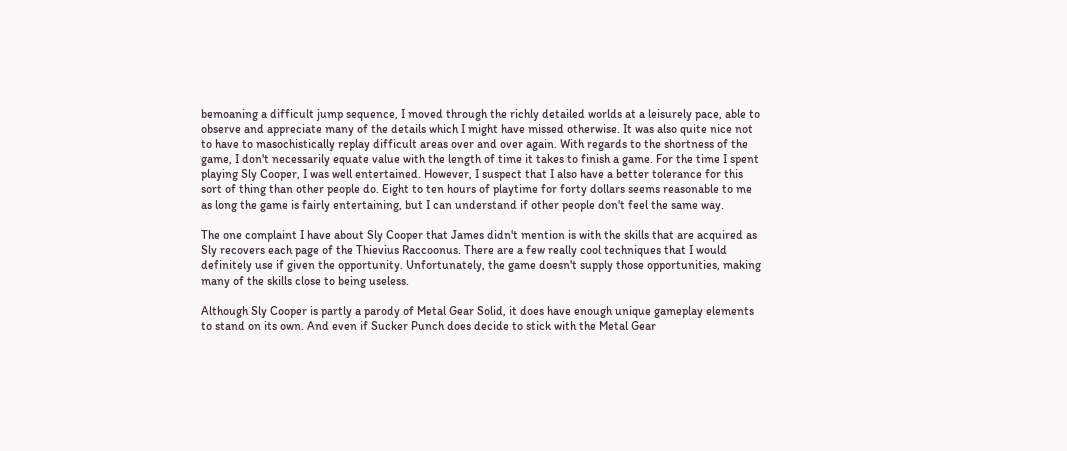bemoaning a difficult jump sequence, I moved through the richly detailed worlds at a leisurely pace, able to observe and appreciate many of the details which I might have missed otherwise. It was also quite nice not to have to masochistically replay difficult areas over and over again. With regards to the shortness of the game, I don't necessarily equate value with the length of time it takes to finish a game. For the time I spent playing Sly Cooper, I was well entertained. However, I suspect that I also have a better tolerance for this sort of thing than other people do. Eight to ten hours of playtime for forty dollars seems reasonable to me as long the game is fairly entertaining, but I can understand if other people don't feel the same way.

The one complaint I have about Sly Cooper that James didn't mention is with the skills that are acquired as Sly recovers each page of the Thievius Raccoonus. There are a few really cool techniques that I would definitely use if given the opportunity. Unfortunately, the game doesn't supply those opportunities, making many of the skills close to being useless.

Although Sly Cooper is partly a parody of Metal Gear Solid, it does have enough unique gameplay elements to stand on its own. And even if Sucker Punch does decide to stick with the Metal Gear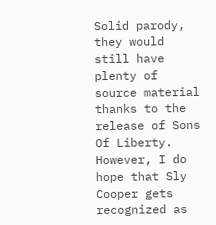Solid parody, they would still have plenty of source material thanks to the release of Sons Of Liberty. However, I do hope that Sly Cooper gets recognized as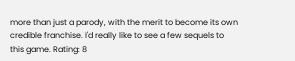more than just a parody, with the merit to become its own credible franchise. I'd really like to see a few sequels to this game. Rating: 8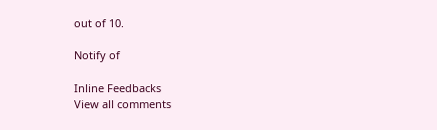out of 10.

Notify of

Inline Feedbacks
View all comments